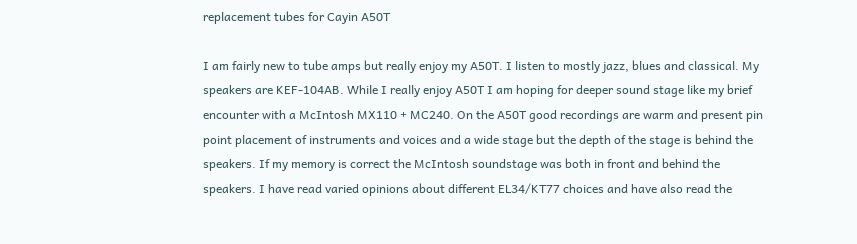replacement tubes for Cayin A50T

I am fairly new to tube amps but really enjoy my A50T. I listen to mostly jazz, blues and classical. My speakers are KEF-104AB. While I really enjoy A50T I am hoping for deeper sound stage like my brief encounter with a McIntosh MX110 + MC240. On the A50T good recordings are warm and present pin point placement of instruments and voices and a wide stage but the depth of the stage is behind the speakers. If my memory is correct the McIntosh soundstage was both in front and behind the speakers. I have read varied opinions about different EL34/KT77 choices and have also read the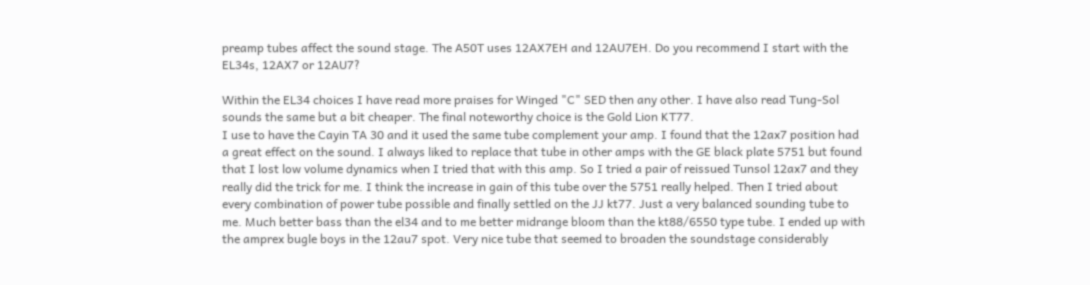preamp tubes affect the sound stage. The A50T uses 12AX7EH and 12AU7EH. Do you recommend I start with the EL34s, 12AX7 or 12AU7?

Within the EL34 choices I have read more praises for Winged "C" SED then any other. I have also read Tung-Sol sounds the same but a bit cheaper. The final noteworthy choice is the Gold Lion KT77.
I use to have the Cayin TA 30 and it used the same tube complement your amp. I found that the 12ax7 position had a great effect on the sound. I always liked to replace that tube in other amps with the GE black plate 5751 but found that I lost low volume dynamics when I tried that with this amp. So I tried a pair of reissued Tunsol 12ax7 and they really did the trick for me. I think the increase in gain of this tube over the 5751 really helped. Then I tried about every combination of power tube possible and finally settled on the JJ kt77. Just a very balanced sounding tube to me. Much better bass than the el34 and to me better midrange bloom than the kt88/6550 type tube. I ended up with the amprex bugle boys in the 12au7 spot. Very nice tube that seemed to broaden the soundstage considerably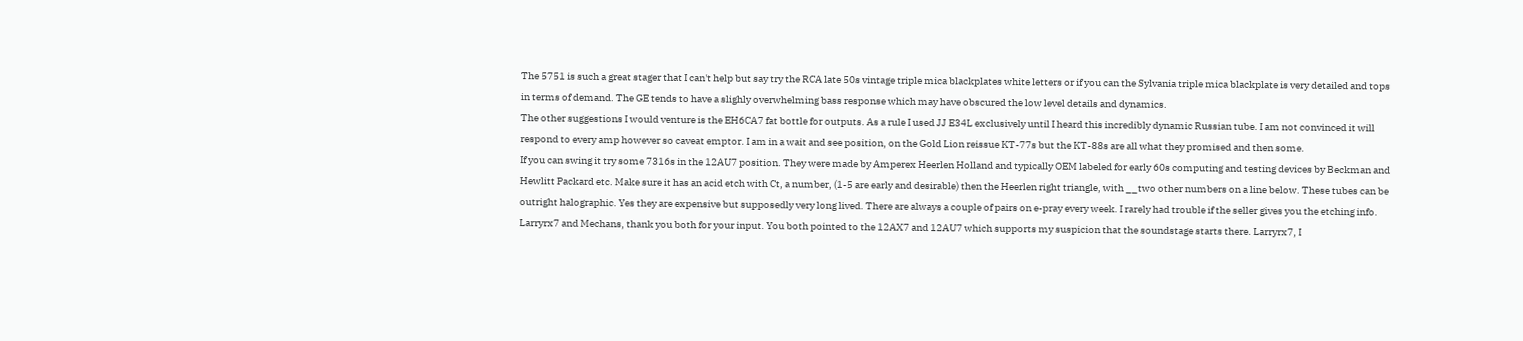The 5751 is such a great stager that I can't help but say try the RCA late 50s vintage triple mica blackplates white letters or if you can the Sylvania triple mica blackplate is very detailed and tops in terms of demand. The GE tends to have a slighly overwhelming bass response which may have obscured the low level details and dynamics.
The other suggestions I would venture is the EH6CA7 fat bottle for outputs. As a rule I used JJ E34L exclusively until I heard this incredibly dynamic Russian tube. I am not convinced it will respond to every amp however so caveat emptor. I am in a wait and see position, on the Gold Lion reissue KT-77s but the KT-88s are all what they promised and then some.
If you can swing it try some 7316s in the 12AU7 position. They were made by Amperex Heerlen Holland and typically OEM labeled for early 60s computing and testing devices by Beckman and Hewlitt Packard etc. Make sure it has an acid etch with Ct, a number, (1-5 are early and desirable) then the Heerlen right triangle, with __two other numbers on a line below. These tubes can be outright halographic. Yes they are expensive but supposedly very long lived. There are always a couple of pairs on e-pray every week. I rarely had trouble if the seller gives you the etching info.
Larryrx7 and Mechans, thank you both for your input. You both pointed to the 12AX7 and 12AU7 which supports my suspicion that the soundstage starts there. Larryrx7, I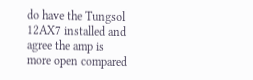do have the Tungsol 12AX7 installed and agree the amp is more open compared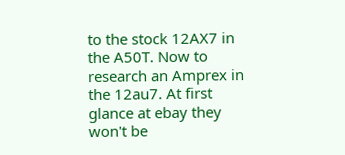to the stock 12AX7 in the A50T. Now to research an Amprex in the 12au7. At first glance at ebay they won't be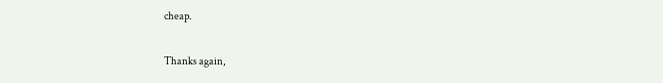cheap.

Thanks again,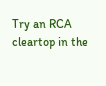Try an RCA cleartop in the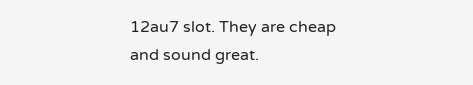12au7 slot. They are cheap and sound great.